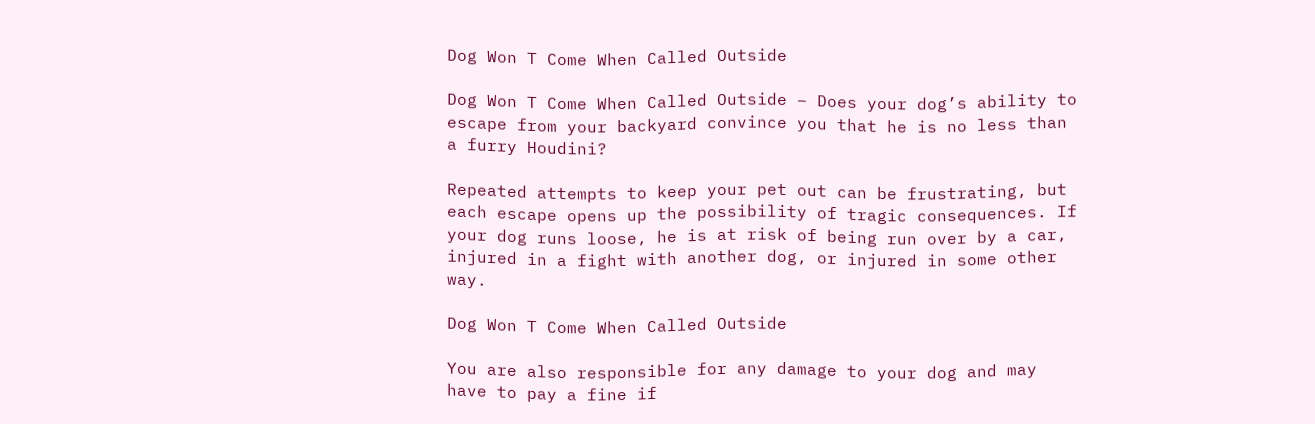Dog Won T Come When Called Outside

Dog Won T Come When Called Outside – Does your dog’s ability to escape from your backyard convince you that he is no less than a furry Houdini?

Repeated attempts to keep your pet out can be frustrating, but each escape opens up the possibility of tragic consequences. If your dog runs loose, he is at risk of being run over by a car, injured in a fight with another dog, or injured in some other way.

Dog Won T Come When Called Outside

You are also responsible for any damage to your dog and may have to pay a fine if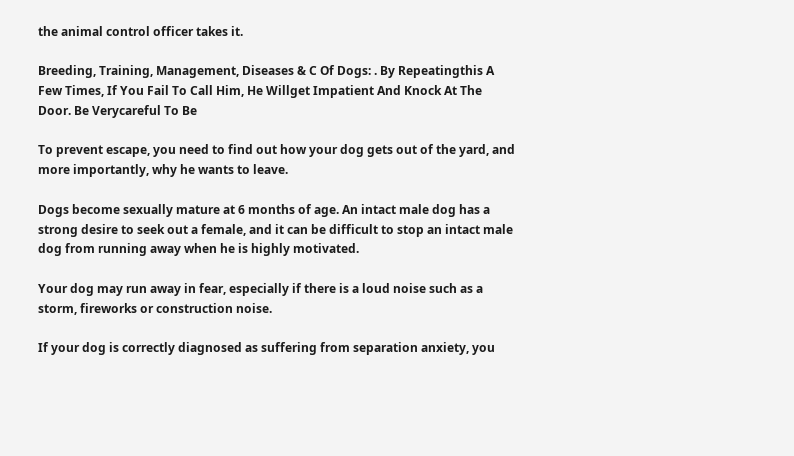the animal control officer takes it.

Breeding, Training, Management, Diseases & C Of Dogs: . By Repeatingthis A Few Times, If You Fail To Call Him, He Willget Impatient And Knock At The Door. Be Verycareful To Be

To prevent escape, you need to find out how your dog gets out of the yard, and more importantly, why he wants to leave.

Dogs become sexually mature at 6 months of age. An intact male dog has a strong desire to seek out a female, and it can be difficult to stop an intact male dog from running away when he is highly motivated.

Your dog may run away in fear, especially if there is a loud noise such as a storm, fireworks or construction noise.

If your dog is correctly diagnosed as suffering from separation anxiety, you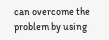can overcome the problem by using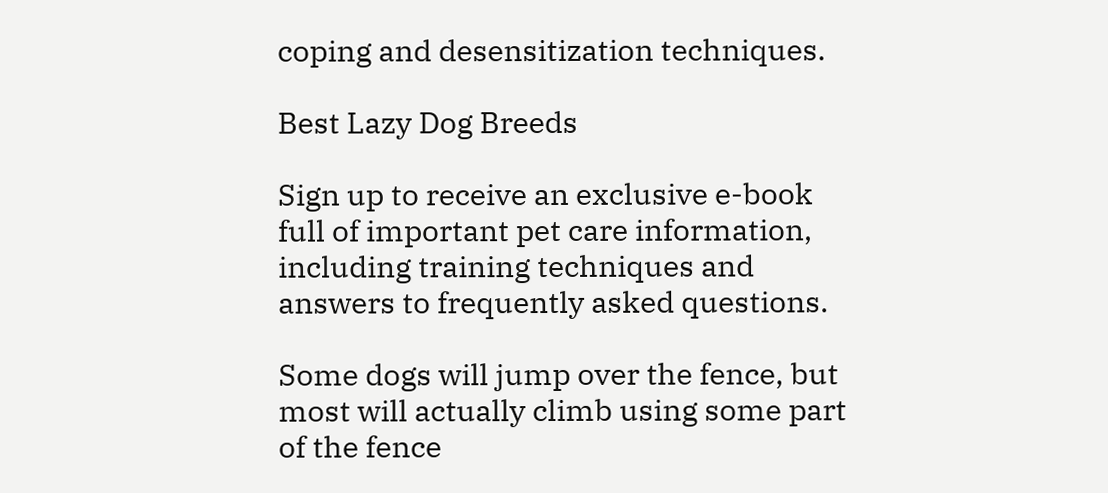coping and desensitization techniques.

Best Lazy Dog Breeds

Sign up to receive an exclusive e-book full of important pet care information, including training techniques and answers to frequently asked questions.

Some dogs will jump over the fence, but most will actually climb using some part of the fence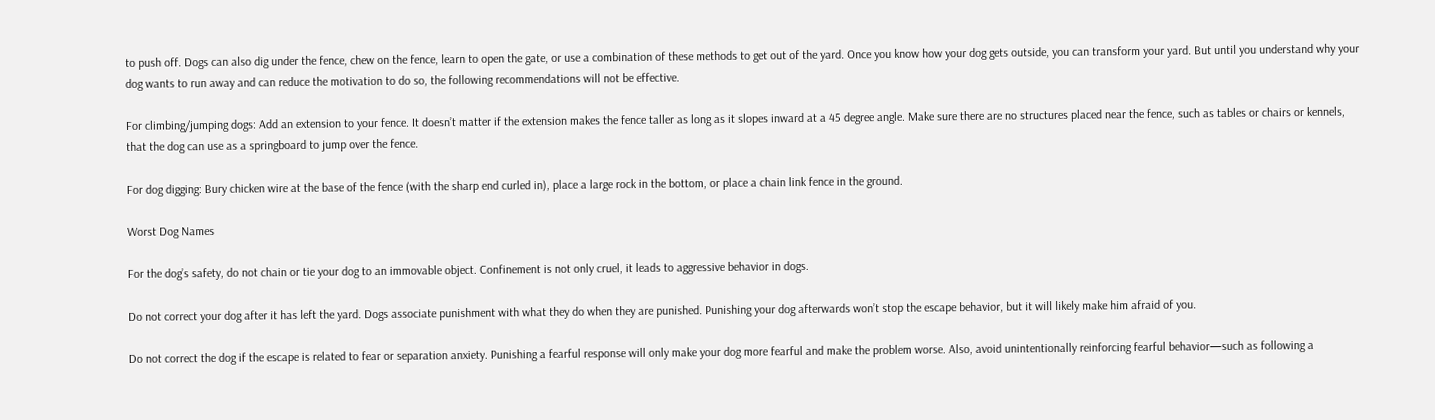to push off. Dogs can also dig under the fence, chew on the fence, learn to open the gate, or use a combination of these methods to get out of the yard. Once you know how your dog gets outside, you can transform your yard. But until you understand why your dog wants to run away and can reduce the motivation to do so, the following recommendations will not be effective.

For climbing/jumping dogs: Add an extension to your fence. It doesn’t matter if the extension makes the fence taller as long as it slopes inward at a 45 degree angle. Make sure there are no structures placed near the fence, such as tables or chairs or kennels, that the dog can use as a springboard to jump over the fence.

For dog digging: Bury chicken wire at the base of the fence (with the sharp end curled in), place a large rock in the bottom, or place a chain link fence in the ground.

Worst Dog Names

For the dog’s safety, do not chain or tie your dog to an immovable object. Confinement is not only cruel, it leads to aggressive behavior in dogs.

Do not correct your dog after it has left the yard. Dogs associate punishment with what they do when they are punished. Punishing your dog afterwards won’t stop the escape behavior, but it will likely make him afraid of you.

Do not correct the dog if the escape is related to fear or separation anxiety. Punishing a fearful response will only make your dog more fearful and make the problem worse. Also, avoid unintentionally reinforcing fearful behavior—such as following a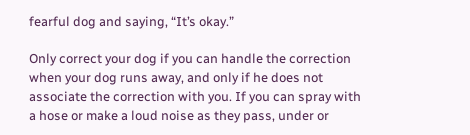fearful dog and saying, “It’s okay.”

Only correct your dog if you can handle the correction when your dog runs away, and only if he does not associate the correction with you. If you can spray with a hose or make a loud noise as they pass, under or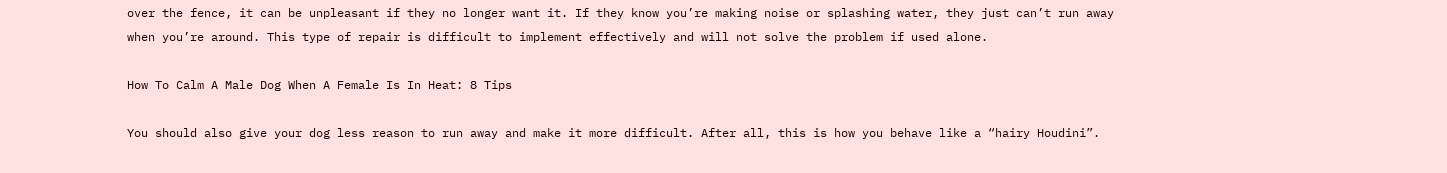over the fence, it can be unpleasant if they no longer want it. If they know you’re making noise or splashing water, they just can’t run away when you’re around. This type of repair is difficult to implement effectively and will not solve the problem if used alone.

How To Calm A Male Dog When A Female Is In Heat: 8 Tips

You should also give your dog less reason to run away and make it more difficult. After all, this is how you behave like a “hairy Houdini”.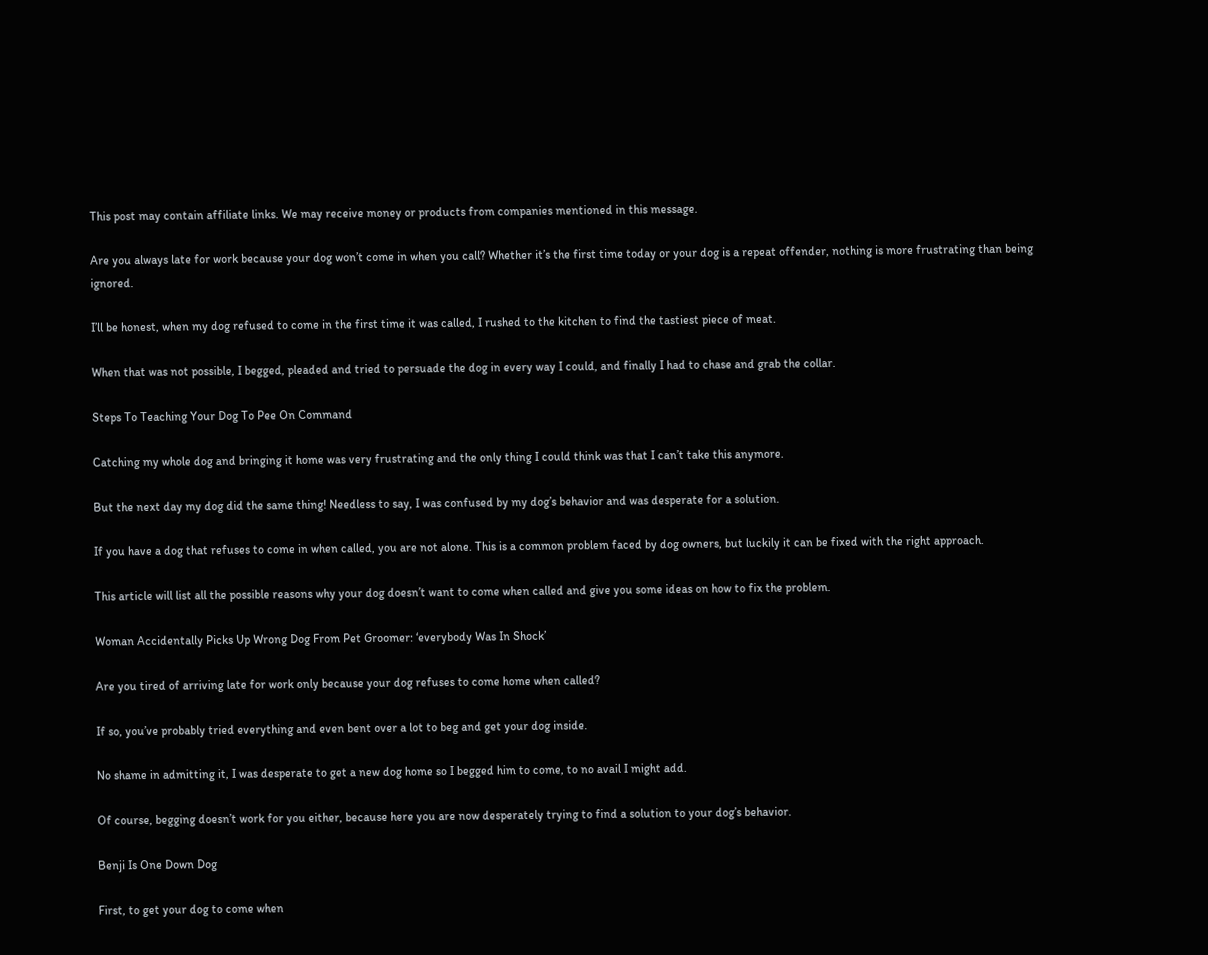This post may contain affiliate links. We may receive money or products from companies mentioned in this message.

Are you always late for work because your dog won’t come in when you call? Whether it’s the first time today or your dog is a repeat offender, nothing is more frustrating than being ignored.

I’ll be honest, when my dog refused to come in the first time it was called, I rushed to the kitchen to find the tastiest piece of meat.

When that was not possible, I begged, pleaded and tried to persuade the dog in every way I could, and finally I had to chase and grab the collar.

Steps To Teaching Your Dog To Pee On Command

Catching my whole dog and bringing it home was very frustrating and the only thing I could think was that I can’t take this anymore.

But the next day my dog did the same thing! Needless to say, I was confused by my dog’s behavior and was desperate for a solution.

If you have a dog that refuses to come in when called, you are not alone. This is a common problem faced by dog owners, but luckily it can be fixed with the right approach.

This article will list all the possible reasons why your dog doesn’t want to come when called and give you some ideas on how to fix the problem.

Woman Accidentally Picks Up Wrong Dog From Pet Groomer: ‘everybody Was In Shock’

Are you tired of arriving late for work only because your dog refuses to come home when called?

If so, you’ve probably tried everything and even bent over a lot to beg and get your dog inside.

No shame in admitting it, I was desperate to get a new dog home so I begged him to come, to no avail I might add.

Of course, begging doesn’t work for you either, because here you are now desperately trying to find a solution to your dog’s behavior.

Benji Is One Down Dog

First, to get your dog to come when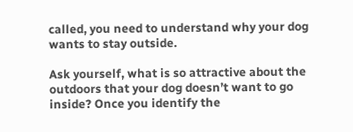called, you need to understand why your dog wants to stay outside.

Ask yourself, what is so attractive about the outdoors that your dog doesn’t want to go inside? Once you identify the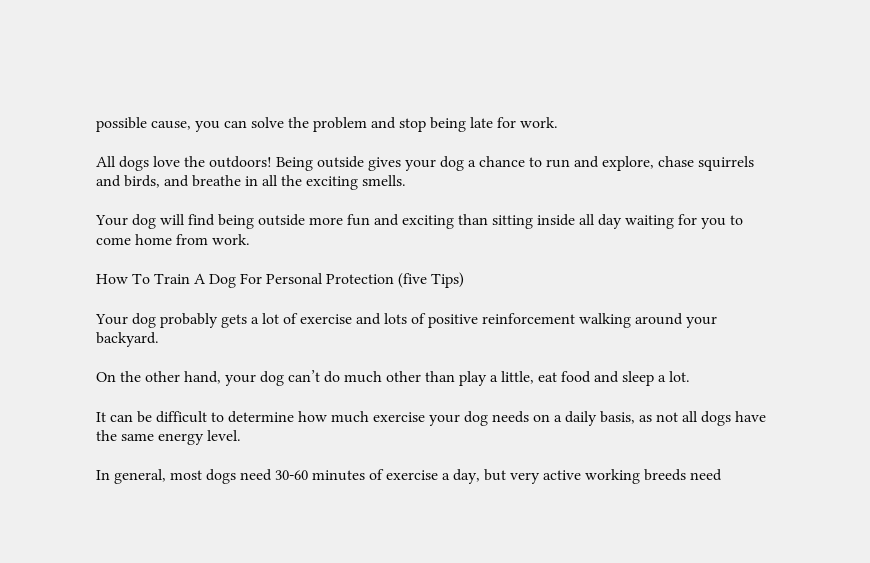possible cause, you can solve the problem and stop being late for work.

All dogs love the outdoors! Being outside gives your dog a chance to run and explore, chase squirrels and birds, and breathe in all the exciting smells.

Your dog will find being outside more fun and exciting than sitting inside all day waiting for you to come home from work.

How To Train A Dog For Personal Protection (five Tips)

Your dog probably gets a lot of exercise and lots of positive reinforcement walking around your backyard.

On the other hand, your dog can’t do much other than play a little, eat food and sleep a lot.

It can be difficult to determine how much exercise your dog needs on a daily basis, as not all dogs have the same energy level.

In general, most dogs need 30-60 minutes of exercise a day, but very active working breeds need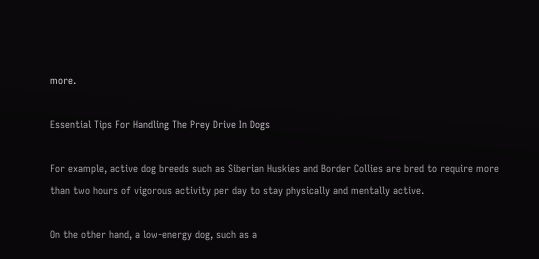more.

Essential Tips For Handling The Prey Drive In Dogs

For example, active dog breeds such as Siberian Huskies and Border Collies are bred to require more than two hours of vigorous activity per day to stay physically and mentally active.

On the other hand, a low-energy dog, such as a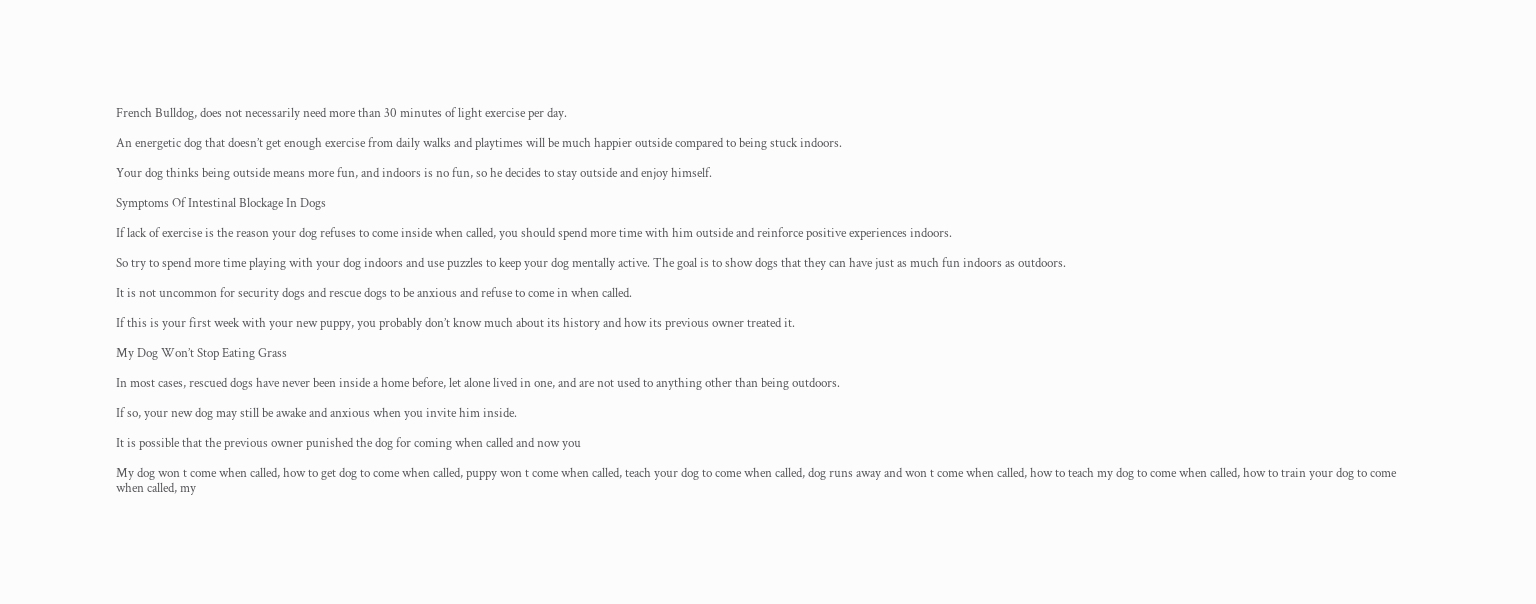French Bulldog, does not necessarily need more than 30 minutes of light exercise per day.

An energetic dog that doesn’t get enough exercise from daily walks and playtimes will be much happier outside compared to being stuck indoors.

Your dog thinks being outside means more fun, and indoors is no fun, so he decides to stay outside and enjoy himself.

Symptoms Of Intestinal Blockage In Dogs

If lack of exercise is the reason your dog refuses to come inside when called, you should spend more time with him outside and reinforce positive experiences indoors.

So try to spend more time playing with your dog indoors and use puzzles to keep your dog mentally active. The goal is to show dogs that they can have just as much fun indoors as outdoors.

It is not uncommon for security dogs and rescue dogs to be anxious and refuse to come in when called.

If this is your first week with your new puppy, you probably don’t know much about its history and how its previous owner treated it.

My Dog Won’t Stop Eating Grass

In most cases, rescued dogs have never been inside a home before, let alone lived in one, and are not used to anything other than being outdoors.

If so, your new dog may still be awake and anxious when you invite him inside.

It is possible that the previous owner punished the dog for coming when called and now you

My dog won t come when called, how to get dog to come when called, puppy won t come when called, teach your dog to come when called, dog runs away and won t come when called, how to teach my dog to come when called, how to train your dog to come when called, my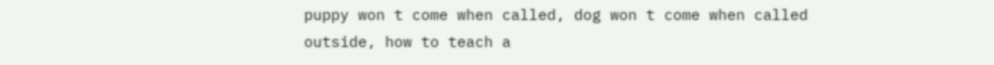puppy won t come when called, dog won t come when called outside, how to teach a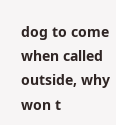dog to come when called outside, why won t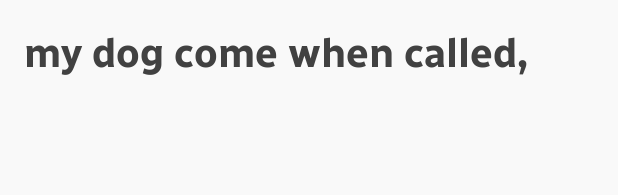my dog come when called,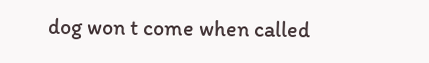dog won t come when called